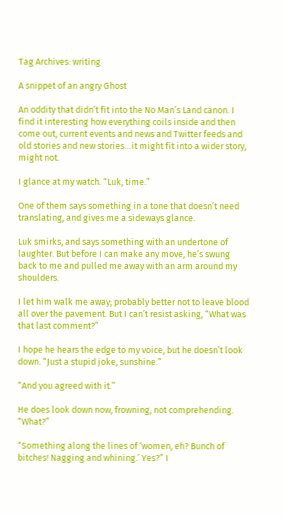Tag Archives: writing

A snippet of an angry Ghost

An oddity that didn’t fit into the No Man’s Land canon. I find it interesting how everything coils inside and then come out, current events and news and Twitter feeds and old stories and new stories…it might fit into a wider story, might not.

I glance at my watch. “Luk, time.”

One of them says something in a tone that doesn’t need translating, and gives me a sideways glance.

Luk smirks, and says something with an undertone of laughter. But before I can make any move, he’s swung back to me and pulled me away with an arm around my shoulders.

I let him walk me away; probably better not to leave blood all over the pavement. But I can’t resist asking, “What was that last comment?”

I hope he hears the edge to my voice, but he doesn’t look down. “Just a stupid joke, sunshine.”

“And you agreed with it.”

He does look down now, frowning, not comprehending. “What?”

“Something along the lines of ‘women, eh? Bunch of bitches! Nagging and whining.’ Yes?” I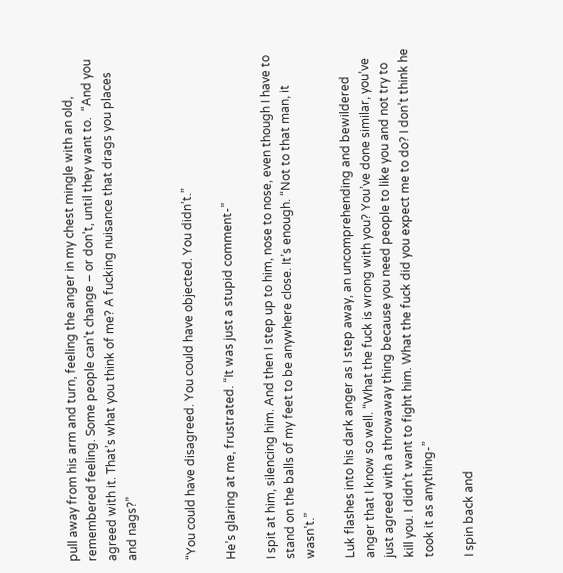pull away from his arm and turn, feeling the anger in my chest mingle with an old, remembered feeling. Some people can’t change – or don’t, until they want to.  “And you agreed with it. That’s what you think of me? A fucking nuisance that drags you places and nags?”


“You could have disagreed. You could have objected. You didn’t.”

He’s glaring at me, frustrated. “It was just a stupid comment-”

I spit at him, silencing him. And then I step up to him, nose to nose, even though I have to stand on the balls of my feet to be anywhere close. It’s enough. “Not to that man, it wasn’t.”

Luk flashes into his dark anger as I step away, an uncomprehending and bewildered anger that I know so well. “What the fuck is wrong with you? You’ve done similar, you’ve just agreed with a throwaway thing because you need people to like you and not try to kill you. I didn’t want to fight him. What the fuck did you expect me to do? I don’t think he took it as anything-”

I spin back and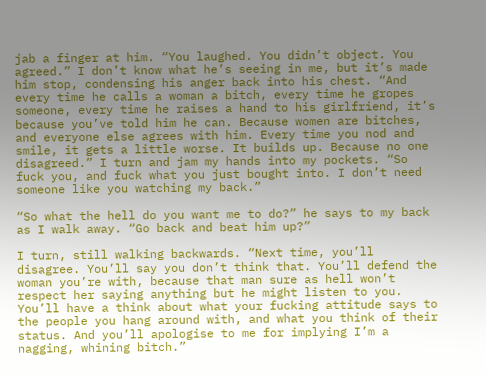jab a finger at him. “You laughed. You didn’t object. You agreed.” I don’t know what he’s seeing in me, but it’s made him stop, condensing his anger back into his chest. “And every time he calls a woman a bitch, every time he gropes someone, every time he raises a hand to his girlfriend, it’s because you’ve told him he can. Because women are bitches, and everyone else agrees with him. Every time you nod and smile, it gets a little worse. It builds up. Because no one disagreed.” I turn and jam my hands into my pockets. “So fuck you, and fuck what you just bought into. I don’t need someone like you watching my back.”

“So what the hell do you want me to do?” he says to my back as I walk away. “Go back and beat him up?”

I turn, still walking backwards. “Next time, you’ll disagree. You’ll say you don’t think that. You’ll defend the woman you’re with, because that man sure as hell won’t respect her saying anything but he might listen to you. You’ll have a think about what your fucking attitude says to the people you hang around with, and what you think of their status. And you’ll apologise to me for implying I’m a nagging, whining bitch.”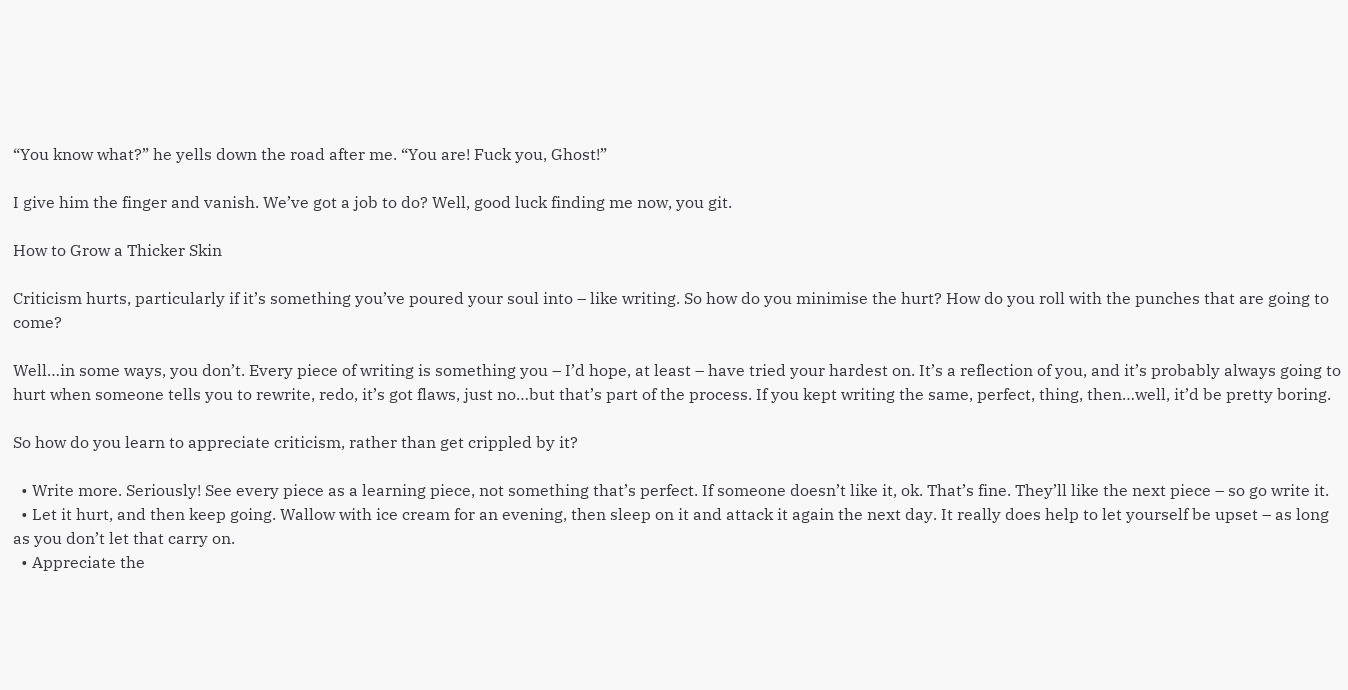“You know what?” he yells down the road after me. “You are! Fuck you, Ghost!”

I give him the finger and vanish. We’ve got a job to do? Well, good luck finding me now, you git.

How to Grow a Thicker Skin

Criticism hurts, particularly if it’s something you’ve poured your soul into – like writing. So how do you minimise the hurt? How do you roll with the punches that are going to come?

Well…in some ways, you don’t. Every piece of writing is something you – I’d hope, at least – have tried your hardest on. It’s a reflection of you, and it’s probably always going to hurt when someone tells you to rewrite, redo, it’s got flaws, just no…but that’s part of the process. If you kept writing the same, perfect, thing, then…well, it’d be pretty boring.

So how do you learn to appreciate criticism, rather than get crippled by it?

  • Write more. Seriously! See every piece as a learning piece, not something that’s perfect. If someone doesn’t like it, ok. That’s fine. They’ll like the next piece – so go write it.
  • Let it hurt, and then keep going. Wallow with ice cream for an evening, then sleep on it and attack it again the next day. It really does help to let yourself be upset – as long as you don’t let that carry on.
  • Appreciate the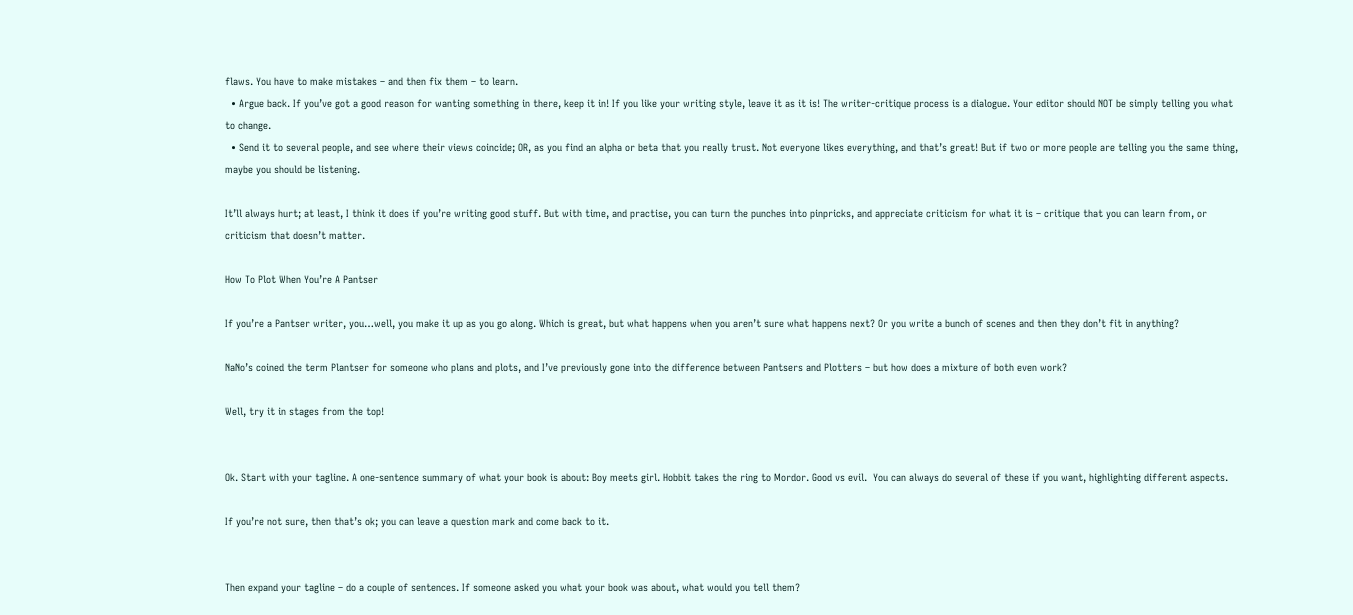flaws. You have to make mistakes – and then fix them – to learn.
  • Argue back. If you’ve got a good reason for wanting something in there, keep it in! If you like your writing style, leave it as it is! The writer-critique process is a dialogue. Your editor should NOT be simply telling you what to change.
  • Send it to several people, and see where their views coincide; OR, as you find an alpha or beta that you really trust. Not everyone likes everything, and that’s great! But if two or more people are telling you the same thing, maybe you should be listening.

It’ll always hurt; at least, I think it does if you’re writing good stuff. But with time, and practise, you can turn the punches into pinpricks, and appreciate criticism for what it is – critique that you can learn from, or criticism that doesn’t matter.

How To Plot When You’re A Pantser

If you’re a Pantser writer, you…well, you make it up as you go along. Which is great, but what happens when you aren’t sure what happens next? Or you write a bunch of scenes and then they don’t fit in anything?

NaNo’s coined the term Plantser for someone who plans and plots, and I’ve previously gone into the difference between Pantsers and Plotters – but how does a mixture of both even work?

Well, try it in stages from the top!


Ok. Start with your tagline. A one-sentence summary of what your book is about: Boy meets girl. Hobbit takes the ring to Mordor. Good vs evil.  You can always do several of these if you want, highlighting different aspects.

If you’re not sure, then that’s ok; you can leave a question mark and come back to it.


Then expand your tagline – do a couple of sentences. If someone asked you what your book was about, what would you tell them?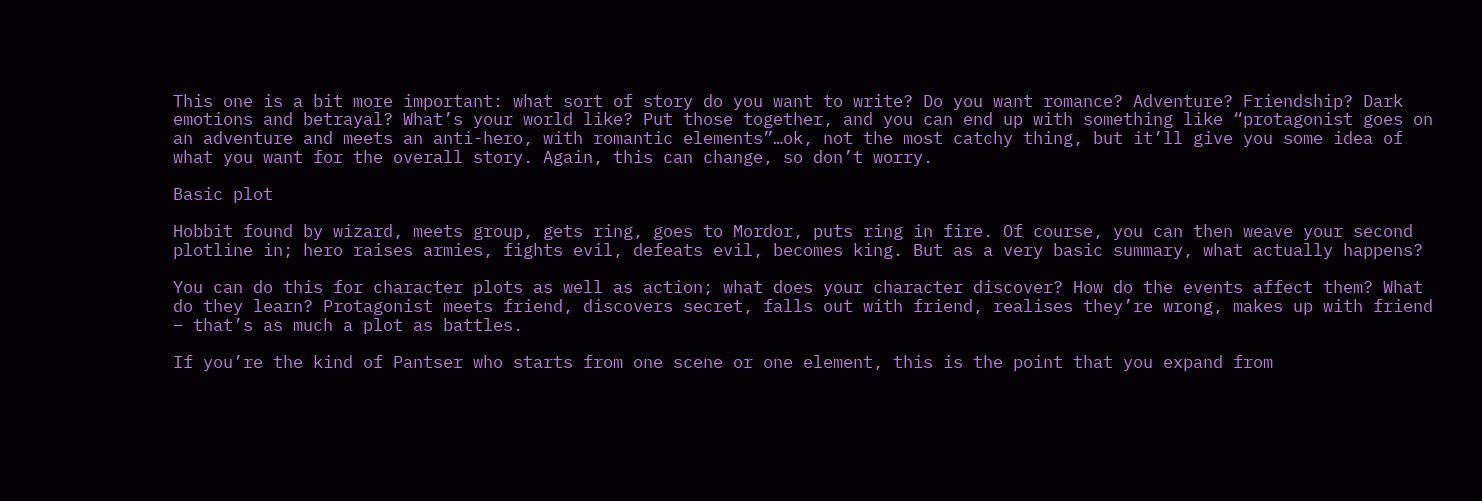This one is a bit more important: what sort of story do you want to write? Do you want romance? Adventure? Friendship? Dark emotions and betrayal? What’s your world like? Put those together, and you can end up with something like “protagonist goes on an adventure and meets an anti-hero, with romantic elements”…ok, not the most catchy thing, but it’ll give you some idea of what you want for the overall story. Again, this can change, so don’t worry.

Basic plot

Hobbit found by wizard, meets group, gets ring, goes to Mordor, puts ring in fire. Of course, you can then weave your second plotline in; hero raises armies, fights evil, defeats evil, becomes king. But as a very basic summary, what actually happens?

You can do this for character plots as well as action; what does your character discover? How do the events affect them? What do they learn? Protagonist meets friend, discovers secret, falls out with friend, realises they’re wrong, makes up with friend – that’s as much a plot as battles.

If you’re the kind of Pantser who starts from one scene or one element, this is the point that you expand from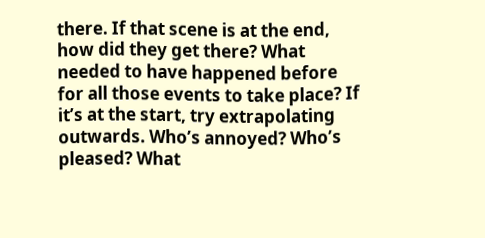there. If that scene is at the end, how did they get there? What needed to have happened before for all those events to take place? If it’s at the start, try extrapolating outwards. Who’s annoyed? Who’s pleased? What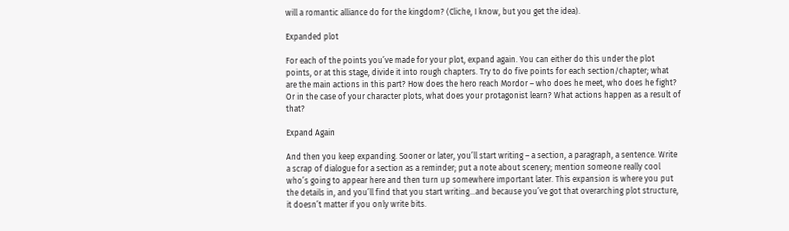will a romantic alliance do for the kingdom? (Cliche, I know, but you get the idea).

Expanded plot

For each of the points you’ve made for your plot, expand again. You can either do this under the plot points, or at this stage, divide it into rough chapters. Try to do five points for each section/chapter; what are the main actions in this part? How does the hero reach Mordor – who does he meet, who does he fight? Or in the case of your character plots, what does your protagonist learn? What actions happen as a result of that?

Expand Again

And then you keep expanding. Sooner or later, you’ll start writing – a section, a paragraph, a sentence. Write a scrap of dialogue for a section as a reminder; put a note about scenery; mention someone really cool who’s going to appear here and then turn up somewhere important later. This expansion is where you put the details in, and you’ll find that you start writing…and because you’ve got that overarching plot structure, it doesn’t matter if you only write bits.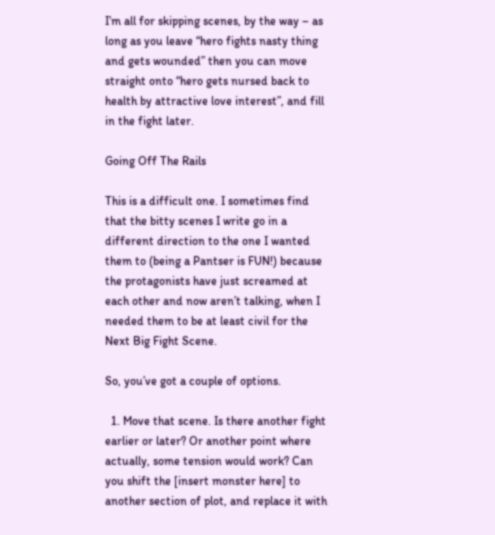I’m all for skipping scenes, by the way – as long as you leave “hero fights nasty thing and gets wounded” then you can move straight onto “hero gets nursed back to health by attractive love interest”, and fill in the fight later.

Going Off The Rails

This is a difficult one. I sometimes find that the bitty scenes I write go in a different direction to the one I wanted them to (being a Pantser is FUN!) because the protagonists have just screamed at each other and now aren’t talking, when I needed them to be at least civil for the Next Big Fight Scene.

So, you’ve got a couple of options.

  1. Move that scene. Is there another fight earlier or later? Or another point where actually, some tension would work? Can you shift the [insert monster here] to another section of plot, and replace it with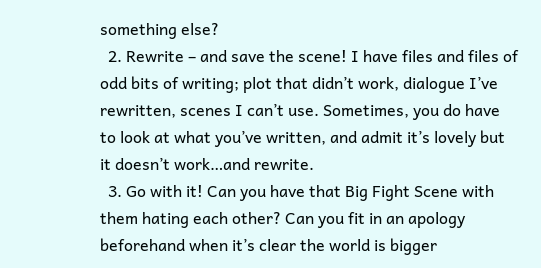something else?
  2. Rewrite – and save the scene! I have files and files of odd bits of writing; plot that didn’t work, dialogue I’ve rewritten, scenes I can’t use. Sometimes, you do have to look at what you’ve written, and admit it’s lovely but it doesn’t work…and rewrite.
  3. Go with it! Can you have that Big Fight Scene with them hating each other? Can you fit in an apology beforehand when it’s clear the world is bigger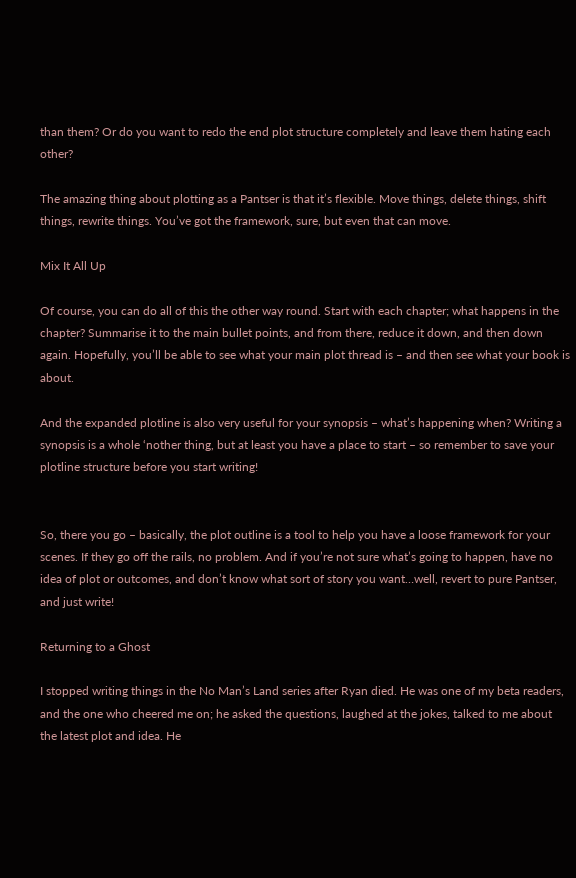than them? Or do you want to redo the end plot structure completely and leave them hating each other?

The amazing thing about plotting as a Pantser is that it’s flexible. Move things, delete things, shift things, rewrite things. You’ve got the framework, sure, but even that can move.

Mix It All Up

Of course, you can do all of this the other way round. Start with each chapter; what happens in the chapter? Summarise it to the main bullet points, and from there, reduce it down, and then down again. Hopefully, you’ll be able to see what your main plot thread is – and then see what your book is about.

And the expanded plotline is also very useful for your synopsis – what’s happening when? Writing a synopsis is a whole ‘nother thing, but at least you have a place to start – so remember to save your plotline structure before you start writing!


So, there you go – basically, the plot outline is a tool to help you have a loose framework for your scenes. If they go off the rails, no problem. And if you’re not sure what’s going to happen, have no idea of plot or outcomes, and don’t know what sort of story you want…well, revert to pure Pantser, and just write!

Returning to a Ghost

I stopped writing things in the No Man’s Land series after Ryan died. He was one of my beta readers, and the one who cheered me on; he asked the questions, laughed at the jokes, talked to me about the latest plot and idea. He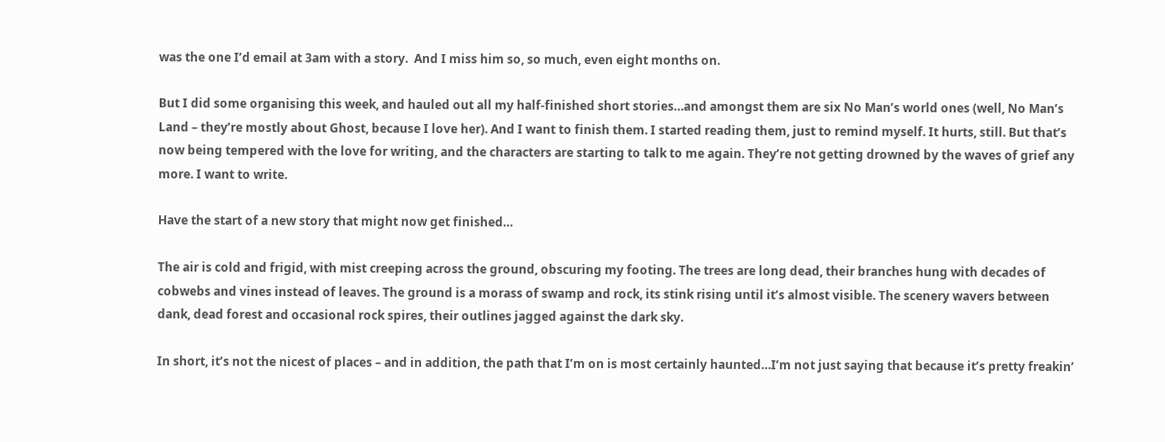was the one I’d email at 3am with a story.  And I miss him so, so much, even eight months on.

But I did some organising this week, and hauled out all my half-finished short stories…and amongst them are six No Man’s world ones (well, No Man’s Land – they’re mostly about Ghost, because I love her). And I want to finish them. I started reading them, just to remind myself. It hurts, still. But that’s now being tempered with the love for writing, and the characters are starting to talk to me again. They’re not getting drowned by the waves of grief any more. I want to write.

Have the start of a new story that might now get finished…

The air is cold and frigid, with mist creeping across the ground, obscuring my footing. The trees are long dead, their branches hung with decades of cobwebs and vines instead of leaves. The ground is a morass of swamp and rock, its stink rising until it’s almost visible. The scenery wavers between dank, dead forest and occasional rock spires, their outlines jagged against the dark sky.

In short, it’s not the nicest of places – and in addition, the path that I’m on is most certainly haunted…I’m not just saying that because it’s pretty freakin’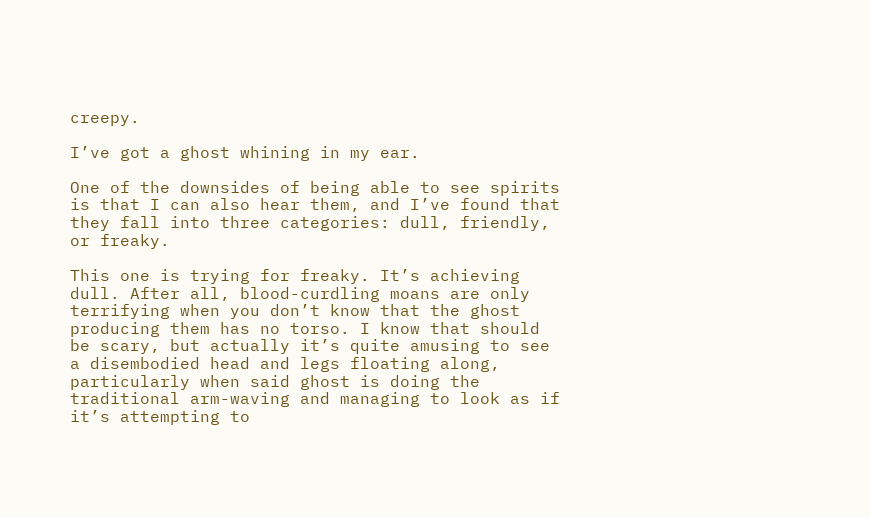creepy.

I’ve got a ghost whining in my ear.

One of the downsides of being able to see spirits is that I can also hear them, and I’ve found that they fall into three categories: dull, friendly, or freaky.

This one is trying for freaky. It’s achieving dull. After all, blood-curdling moans are only terrifying when you don’t know that the ghost producing them has no torso. I know that should be scary, but actually it’s quite amusing to see a disembodied head and legs floating along, particularly when said ghost is doing the traditional arm-waving and managing to look as if it’s attempting to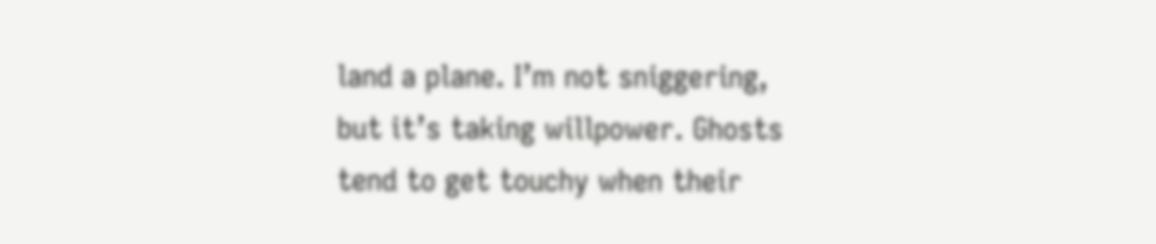land a plane. I’m not sniggering, but it’s taking willpower. Ghosts tend to get touchy when their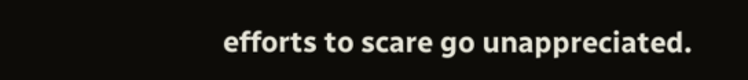efforts to scare go unappreciated.